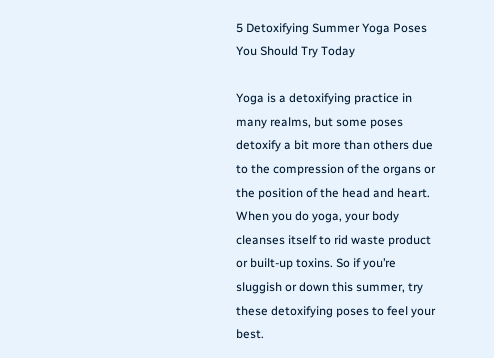5 Detoxifying Summer Yoga Poses You Should Try Today

Yoga is a detoxifying practice in many realms, but some poses detoxify a bit more than others due to the compression of the organs or the position of the head and heart. When you do yoga, your body cleanses itself to rid waste product or built-up toxins. So if you’re sluggish or down this summer, try these detoxifying poses to feel your best.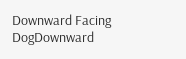Downward Facing DogDownward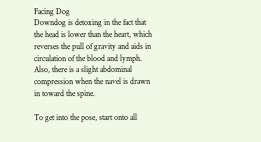Facing Dog
Downdog is detoxing in the fact that the head is lower than the heart, which reverses the pull of gravity and aids in circulation of the blood and lymph. Also, there is a slight abdominal compression when the navel is drawn in toward the spine.

To get into the pose, start onto all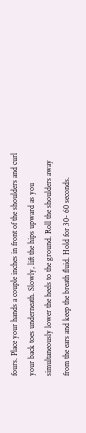fours. Place your hands a couple inches in front of the shoulders and curl your back toes underneath. Slowly, lift the hips upward as you simultaneously lower the heels to the ground. Roll the shoulders away from the ears and keep the breath fluid. Hold for 30- 60 seconds.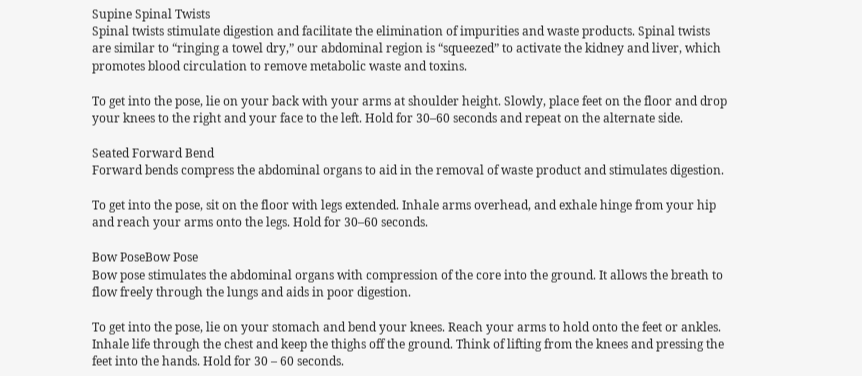Supine Spinal Twists
Spinal twists stimulate digestion and facilitate the elimination of impurities and waste products. Spinal twists are similar to “ringing a towel dry,” our abdominal region is “squeezed” to activate the kidney and liver, which promotes blood circulation to remove metabolic waste and toxins.

To get into the pose, lie on your back with your arms at shoulder height. Slowly, place feet on the floor and drop your knees to the right and your face to the left. Hold for 30–60 seconds and repeat on the alternate side.

Seated Forward Bend
Forward bends compress the abdominal organs to aid in the removal of waste product and stimulates digestion.

To get into the pose, sit on the floor with legs extended. Inhale arms overhead, and exhale hinge from your hip and reach your arms onto the legs. Hold for 30–60 seconds.

Bow PoseBow Pose
Bow pose stimulates the abdominal organs with compression of the core into the ground. It allows the breath to flow freely through the lungs and aids in poor digestion.

To get into the pose, lie on your stomach and bend your knees. Reach your arms to hold onto the feet or ankles. Inhale life through the chest and keep the thighs off the ground. Think of lifting from the knees and pressing the feet into the hands. Hold for 30 – 60 seconds.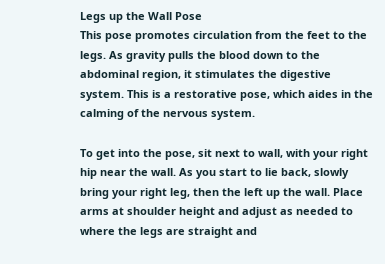Legs up the Wall Pose
This pose promotes circulation from the feet to the legs. As gravity pulls the blood down to the abdominal region, it stimulates the digestive system. This is a restorative pose, which aides in the calming of the nervous system.

To get into the pose, sit next to wall, with your right hip near the wall. As you start to lie back, slowly bring your right leg, then the left up the wall. Place arms at shoulder height and adjust as needed to where the legs are straight and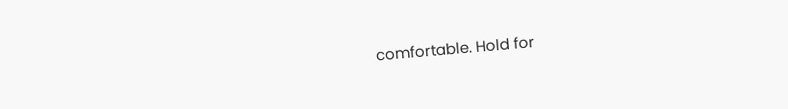comfortable. Hold for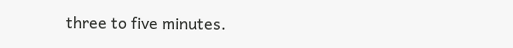three to five minutes.